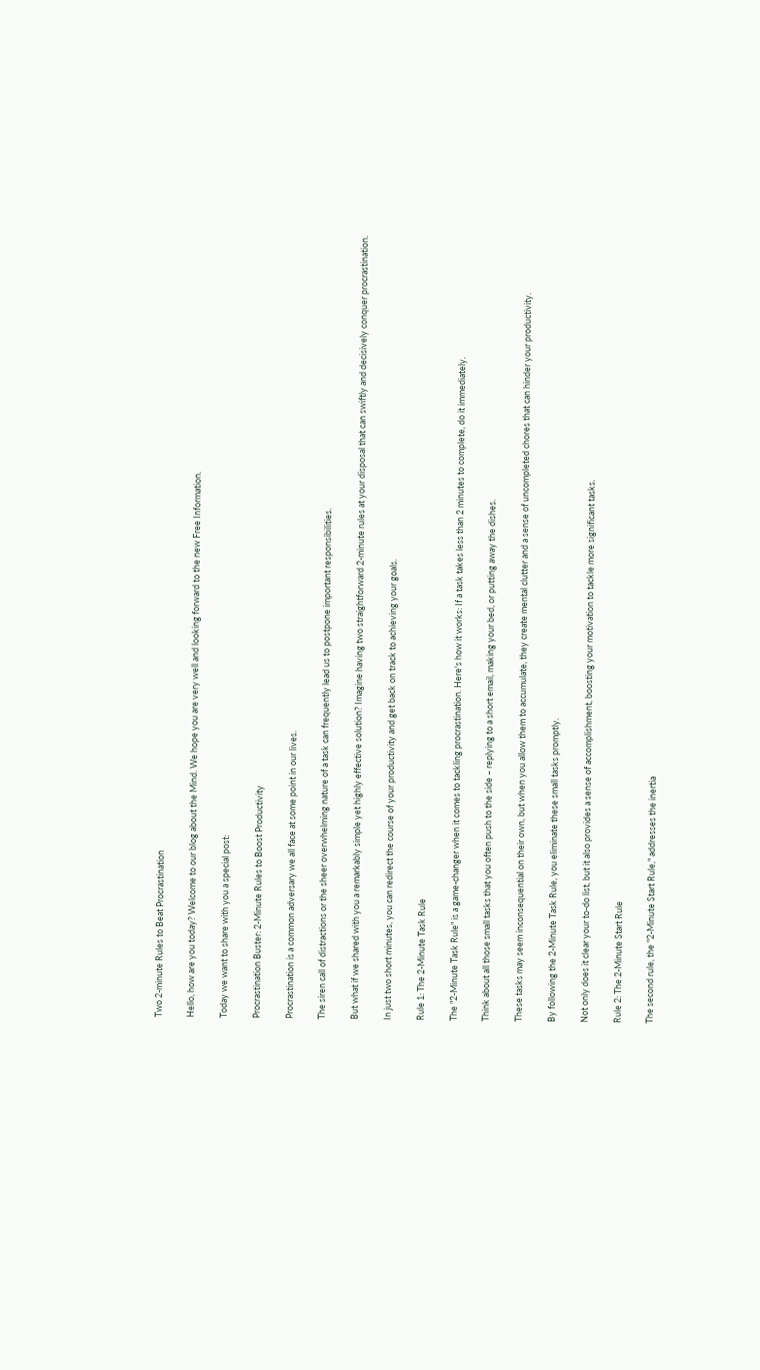Two 2-minute Rules to Beat Procrastination

Hello, how are you today? Welcome to our blog about the Mind. We hope you are very well and looking forward to the new Free Information.

Today we want to share with you a special post:

Procrastination Buster: 2-Minute Rules to Boost Productivity

Procrastination is a common adversary we all face at some point in our lives.

The siren call of distractions or the sheer overwhelming nature of a task can frequently lead us to postpone important responsibilities.

But what if we shared with you a remarkably simple yet highly effective solution? Imagine having two straightforward 2-minute rules at your disposal that can swiftly and decisively conquer procrastination.

In just two short minutes, you can redirect the course of your productivity and get back on track to achieving your goals.

Rule 1: The 2-Minute Task Rule

The "2-Minute Task Rule" is a game-changer when it comes to tackling procrastination. Here's how it works: If a task takes less than 2 minutes to complete, do it immediately.

Think about all those small tasks that you often push to the side – replying to a short email, making your bed, or putting away the dishes.

These tasks may seem inconsequential on their own, but when you allow them to accumulate, they create mental clutter and a sense of uncompleted chores that can hinder your productivity.

By following the 2-Minute Task Rule, you eliminate these small tasks promptly.

Not only does it clear your to-do list, but it also provides a sense of accomplishment, boosting your motivation to tackle more significant tasks.

Rule 2: The 2-Minute Start Rule

The second rule, the "2-Minute Start Rule," addresses the inertia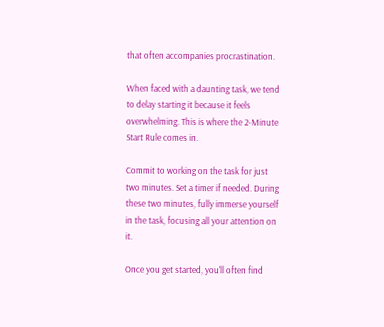that often accompanies procrastination.

When faced with a daunting task, we tend to delay starting it because it feels overwhelming. This is where the 2-Minute Start Rule comes in.

Commit to working on the task for just two minutes. Set a timer if needed. During these two minutes, fully immerse yourself in the task, focusing all your attention on it.

Once you get started, you'll often find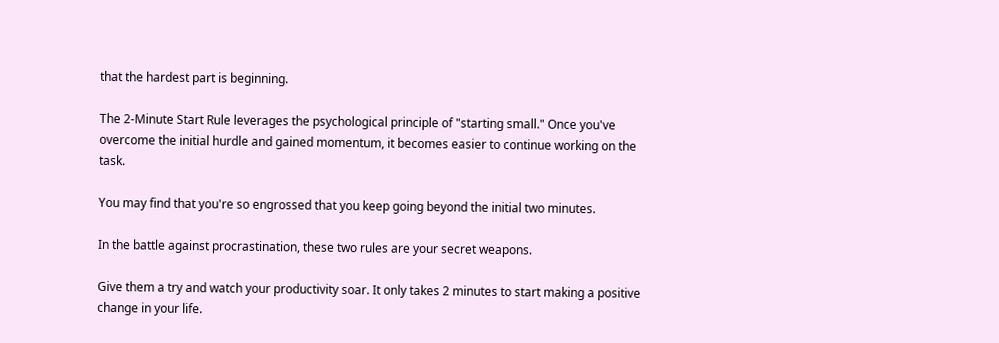that the hardest part is beginning.

The 2-Minute Start Rule leverages the psychological principle of "starting small." Once you've overcome the initial hurdle and gained momentum, it becomes easier to continue working on the task.

You may find that you're so engrossed that you keep going beyond the initial two minutes.

In the battle against procrastination, these two rules are your secret weapons.

Give them a try and watch your productivity soar. It only takes 2 minutes to start making a positive change in your life.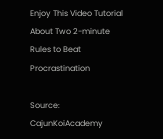Enjoy This Video Tutorial About Two 2-minute Rules to Beat Procrastination

Source: CajunKoiAcademy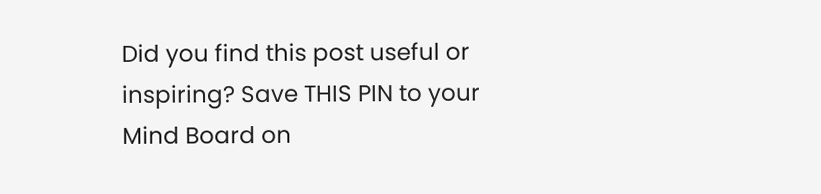Did you find this post useful or inspiring? Save THIS PIN to your Mind Board on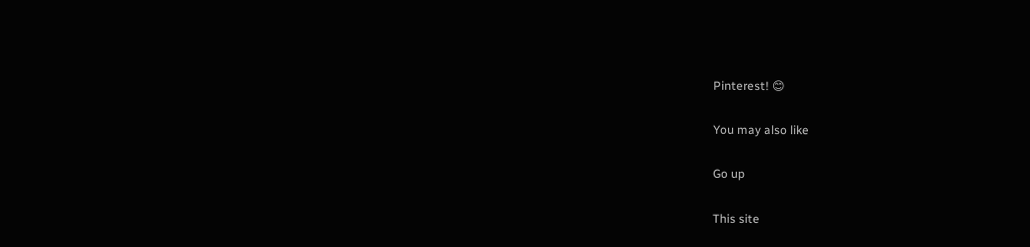Pinterest! 😊

You may also like

Go up

This site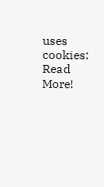uses cookies: Read More!